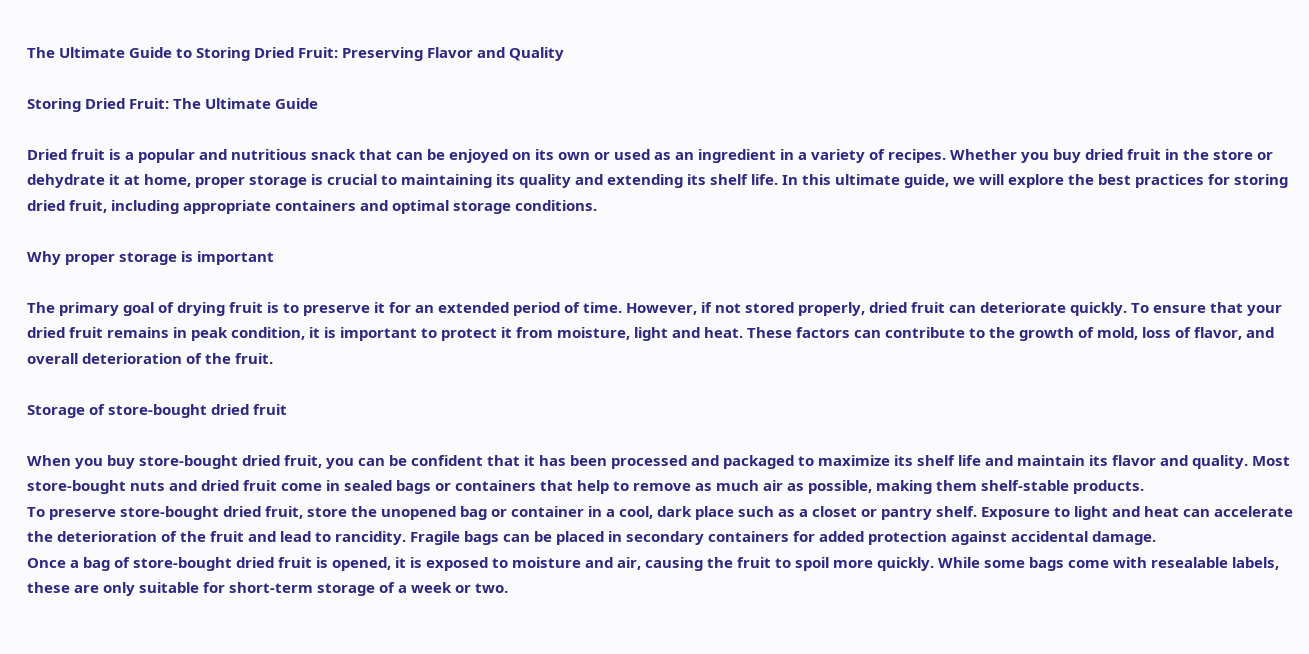The Ultimate Guide to Storing Dried Fruit: Preserving Flavor and Quality

Storing Dried Fruit: The Ultimate Guide

Dried fruit is a popular and nutritious snack that can be enjoyed on its own or used as an ingredient in a variety of recipes. Whether you buy dried fruit in the store or dehydrate it at home, proper storage is crucial to maintaining its quality and extending its shelf life. In this ultimate guide, we will explore the best practices for storing dried fruit, including appropriate containers and optimal storage conditions.

Why proper storage is important

The primary goal of drying fruit is to preserve it for an extended period of time. However, if not stored properly, dried fruit can deteriorate quickly. To ensure that your dried fruit remains in peak condition, it is important to protect it from moisture, light and heat. These factors can contribute to the growth of mold, loss of flavor, and overall deterioration of the fruit.

Storage of store-bought dried fruit

When you buy store-bought dried fruit, you can be confident that it has been processed and packaged to maximize its shelf life and maintain its flavor and quality. Most store-bought nuts and dried fruit come in sealed bags or containers that help to remove as much air as possible, making them shelf-stable products.
To preserve store-bought dried fruit, store the unopened bag or container in a cool, dark place such as a closet or pantry shelf. Exposure to light and heat can accelerate the deterioration of the fruit and lead to rancidity. Fragile bags can be placed in secondary containers for added protection against accidental damage.
Once a bag of store-bought dried fruit is opened, it is exposed to moisture and air, causing the fruit to spoil more quickly. While some bags come with resealable labels, these are only suitable for short-term storage of a week or two.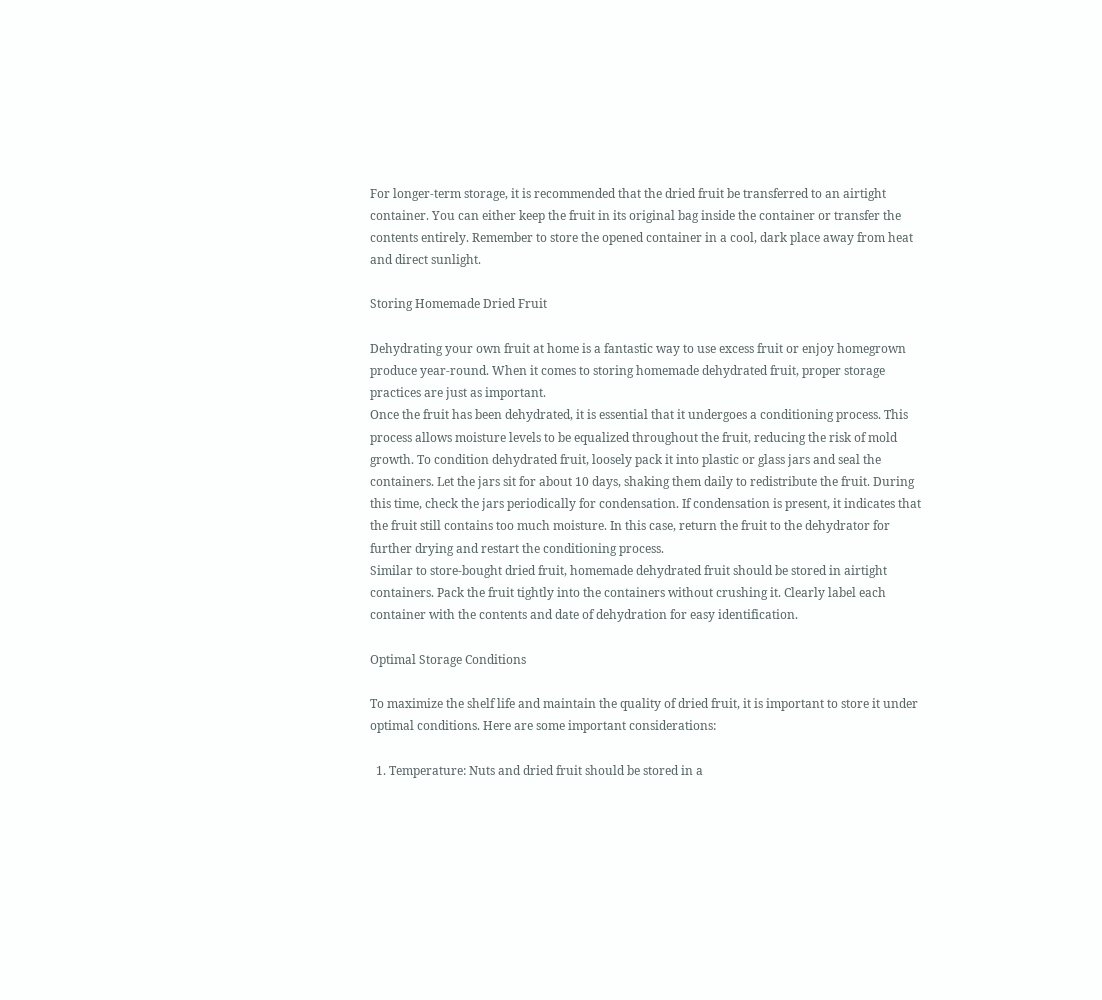For longer-term storage, it is recommended that the dried fruit be transferred to an airtight container. You can either keep the fruit in its original bag inside the container or transfer the contents entirely. Remember to store the opened container in a cool, dark place away from heat and direct sunlight.

Storing Homemade Dried Fruit

Dehydrating your own fruit at home is a fantastic way to use excess fruit or enjoy homegrown produce year-round. When it comes to storing homemade dehydrated fruit, proper storage practices are just as important.
Once the fruit has been dehydrated, it is essential that it undergoes a conditioning process. This process allows moisture levels to be equalized throughout the fruit, reducing the risk of mold growth. To condition dehydrated fruit, loosely pack it into plastic or glass jars and seal the containers. Let the jars sit for about 10 days, shaking them daily to redistribute the fruit. During this time, check the jars periodically for condensation. If condensation is present, it indicates that the fruit still contains too much moisture. In this case, return the fruit to the dehydrator for further drying and restart the conditioning process.
Similar to store-bought dried fruit, homemade dehydrated fruit should be stored in airtight containers. Pack the fruit tightly into the containers without crushing it. Clearly label each container with the contents and date of dehydration for easy identification.

Optimal Storage Conditions

To maximize the shelf life and maintain the quality of dried fruit, it is important to store it under optimal conditions. Here are some important considerations:

  1. Temperature: Nuts and dried fruit should be stored in a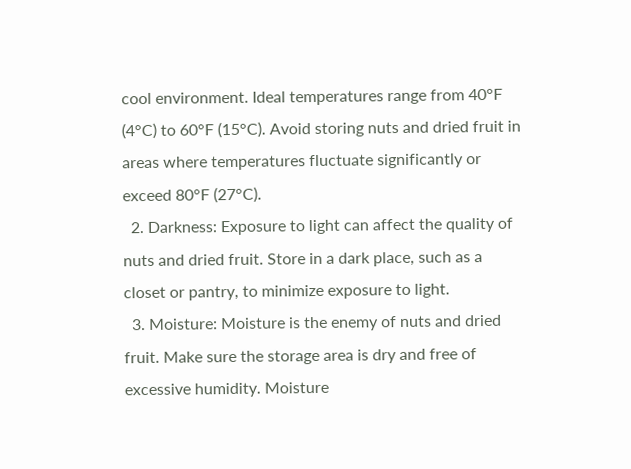cool environment. Ideal temperatures range from 40°F (4°C) to 60°F (15°C). Avoid storing nuts and dried fruit in areas where temperatures fluctuate significantly or exceed 80°F (27°C).
  2. Darkness: Exposure to light can affect the quality of nuts and dried fruit. Store in a dark place, such as a closet or pantry, to minimize exposure to light.
  3. Moisture: Moisture is the enemy of nuts and dried fruit. Make sure the storage area is dry and free of excessive humidity. Moisture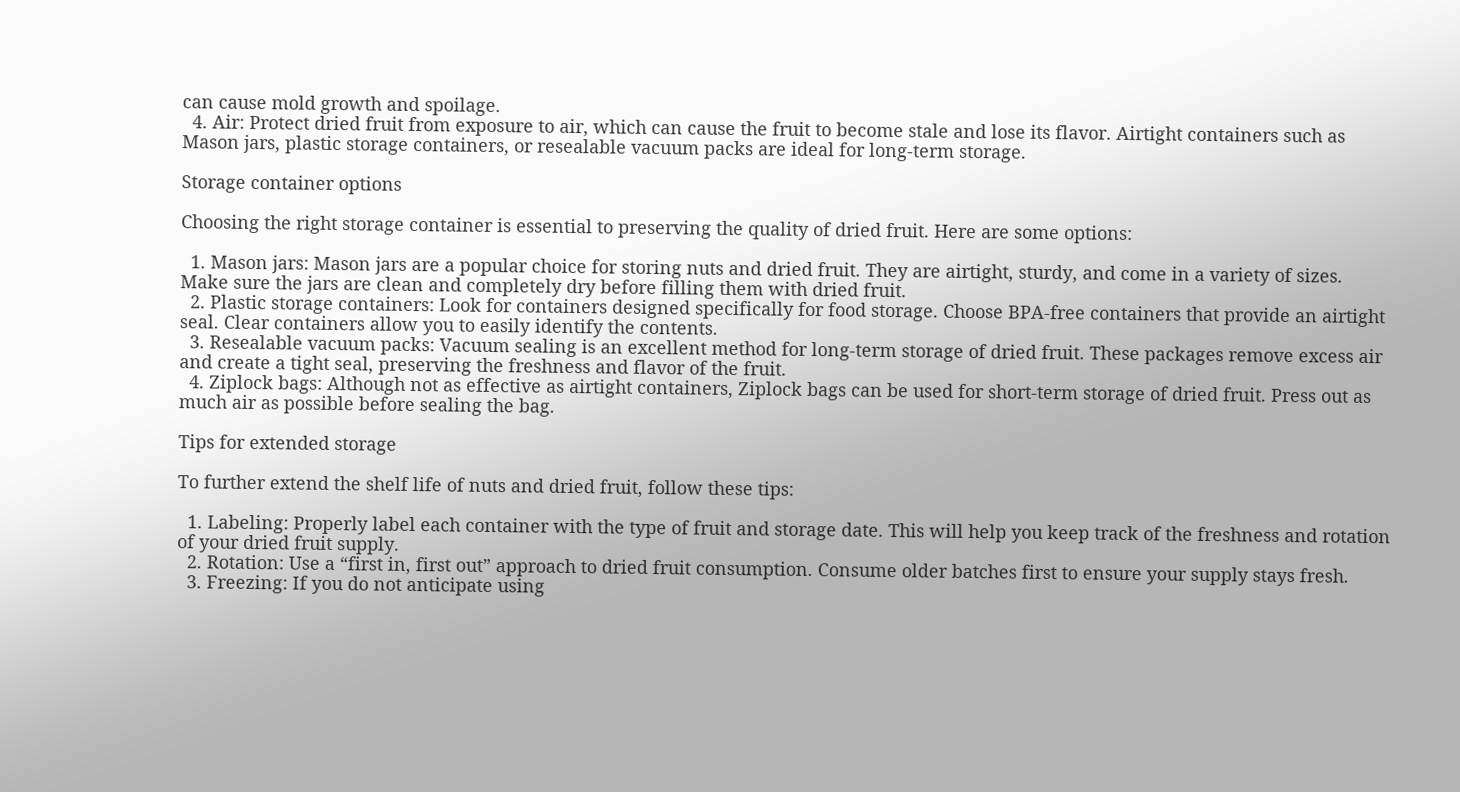can cause mold growth and spoilage.
  4. Air: Protect dried fruit from exposure to air, which can cause the fruit to become stale and lose its flavor. Airtight containers such as Mason jars, plastic storage containers, or resealable vacuum packs are ideal for long-term storage.

Storage container options

Choosing the right storage container is essential to preserving the quality of dried fruit. Here are some options:

  1. Mason jars: Mason jars are a popular choice for storing nuts and dried fruit. They are airtight, sturdy, and come in a variety of sizes. Make sure the jars are clean and completely dry before filling them with dried fruit.
  2. Plastic storage containers: Look for containers designed specifically for food storage. Choose BPA-free containers that provide an airtight seal. Clear containers allow you to easily identify the contents.
  3. Resealable vacuum packs: Vacuum sealing is an excellent method for long-term storage of dried fruit. These packages remove excess air and create a tight seal, preserving the freshness and flavor of the fruit.
  4. Ziplock bags: Although not as effective as airtight containers, Ziplock bags can be used for short-term storage of dried fruit. Press out as much air as possible before sealing the bag.

Tips for extended storage

To further extend the shelf life of nuts and dried fruit, follow these tips:

  1. Labeling: Properly label each container with the type of fruit and storage date. This will help you keep track of the freshness and rotation of your dried fruit supply.
  2. Rotation: Use a “first in, first out” approach to dried fruit consumption. Consume older batches first to ensure your supply stays fresh.
  3. Freezing: If you do not anticipate using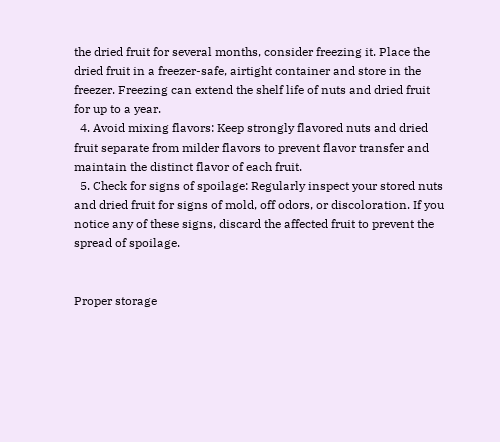the dried fruit for several months, consider freezing it. Place the dried fruit in a freezer-safe, airtight container and store in the freezer. Freezing can extend the shelf life of nuts and dried fruit for up to a year.
  4. Avoid mixing flavors: Keep strongly flavored nuts and dried fruit separate from milder flavors to prevent flavor transfer and maintain the distinct flavor of each fruit.
  5. Check for signs of spoilage: Regularly inspect your stored nuts and dried fruit for signs of mold, off odors, or discoloration. If you notice any of these signs, discard the affected fruit to prevent the spread of spoilage.


Proper storage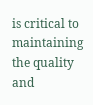is critical to maintaining the quality and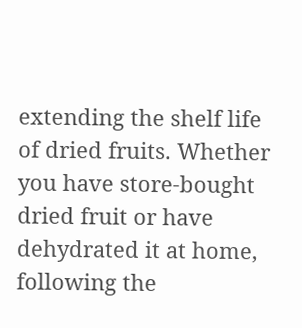extending the shelf life of dried fruits. Whether you have store-bought dried fruit or have dehydrated it at home, following the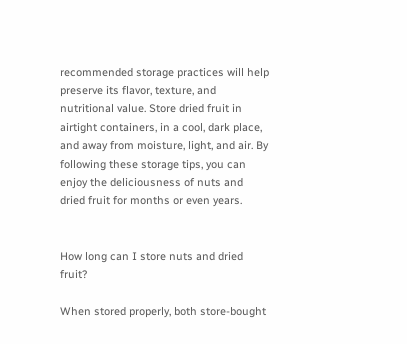recommended storage practices will help preserve its flavor, texture, and nutritional value. Store dried fruit in airtight containers, in a cool, dark place, and away from moisture, light, and air. By following these storage tips, you can enjoy the deliciousness of nuts and dried fruit for months or even years.


How long can I store nuts and dried fruit?

When stored properly, both store-bought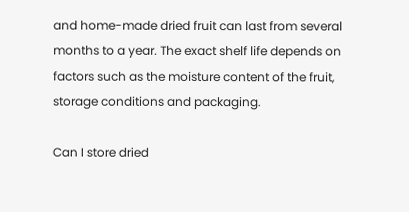and home-made dried fruit can last from several months to a year. The exact shelf life depends on factors such as the moisture content of the fruit, storage conditions and packaging.

Can I store dried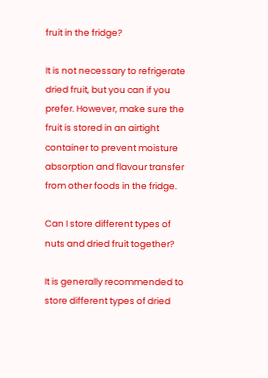fruit in the fridge?

It is not necessary to refrigerate dried fruit, but you can if you prefer. However, make sure the fruit is stored in an airtight container to prevent moisture absorption and flavour transfer from other foods in the fridge.

Can I store different types of nuts and dried fruit together?

It is generally recommended to store different types of dried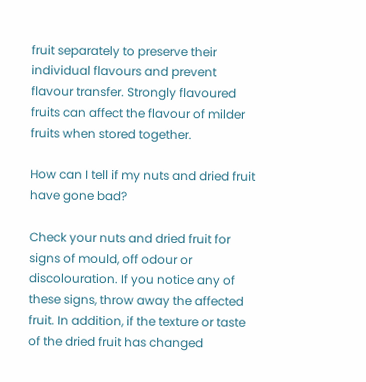fruit separately to preserve their individual flavours and prevent flavour transfer. Strongly flavoured fruits can affect the flavour of milder fruits when stored together.

How can I tell if my nuts and dried fruit have gone bad?

Check your nuts and dried fruit for signs of mould, off odour or discolouration. If you notice any of these signs, throw away the affected fruit. In addition, if the texture or taste of the dried fruit has changed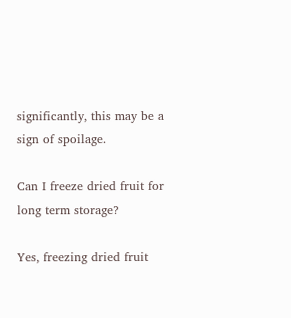significantly, this may be a sign of spoilage.

Can I freeze dried fruit for long term storage?

Yes, freezing dried fruit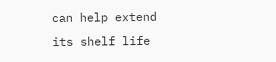can help extend its shelf life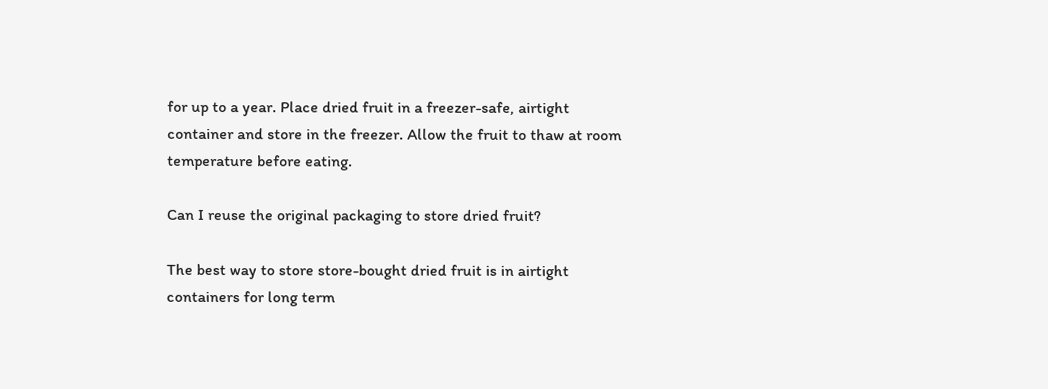for up to a year. Place dried fruit in a freezer-safe, airtight container and store in the freezer. Allow the fruit to thaw at room temperature before eating.

Can I reuse the original packaging to store dried fruit?

The best way to store store-bought dried fruit is in airtight containers for long term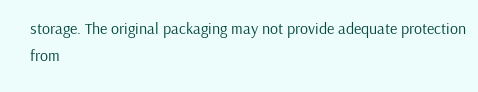storage. The original packaging may not provide adequate protection from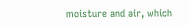moisture and air, which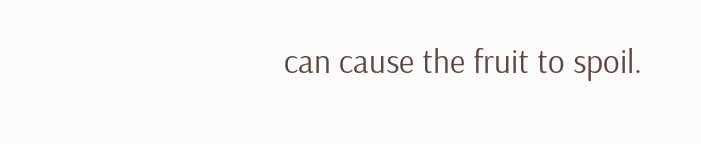can cause the fruit to spoil.